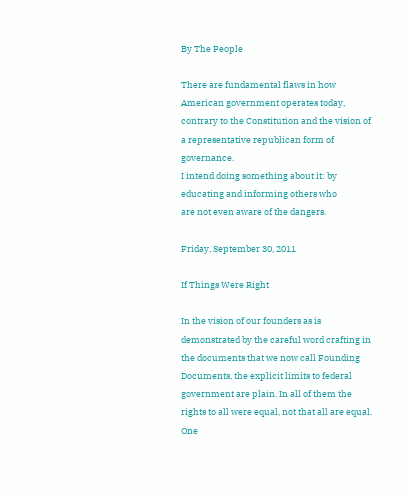By The People

There are fundamental flaws in how American government operates today,
contrary to the Constitution and the vision of a representative republican form of governance.
I intend doing something about it: by educating and informing others who
are not even aware of the dangers.

Friday, September 30, 2011

If Things Were Right

In the vision of our founders as is demonstrated by the careful word crafting in the documents that we now call Founding Documents, the explicit limits to federal government are plain. In all of them the rights to all were equal, not that all are equal. One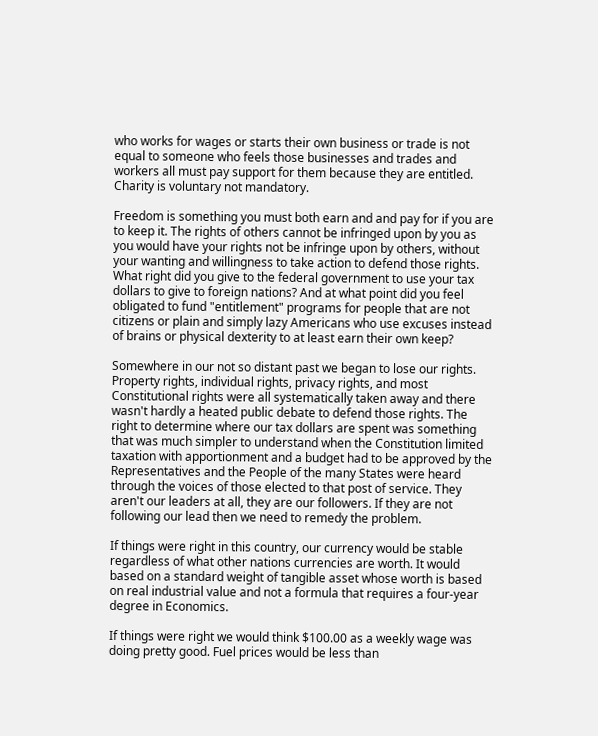who works for wages or starts their own business or trade is not equal to someone who feels those businesses and trades and workers all must pay support for them because they are entitled. Charity is voluntary not mandatory.

Freedom is something you must both earn and and pay for if you are to keep it. The rights of others cannot be infringed upon by you as you would have your rights not be infringe upon by others, without your wanting and willingness to take action to defend those rights. What right did you give to the federal government to use your tax dollars to give to foreign nations? And at what point did you feel obligated to fund "entitlement" programs for people that are not citizens or plain and simply lazy Americans who use excuses instead of brains or physical dexterity to at least earn their own keep?

Somewhere in our not so distant past we began to lose our rights. Property rights, individual rights, privacy rights, and most Constitutional rights were all systematically taken away and there wasn't hardly a heated public debate to defend those rights. The right to determine where our tax dollars are spent was something that was much simpler to understand when the Constitution limited taxation with apportionment and a budget had to be approved by the Representatives and the People of the many States were heard through the voices of those elected to that post of service. They aren't our leaders at all, they are our followers. If they are not following our lead then we need to remedy the problem.

If things were right in this country, our currency would be stable regardless of what other nations currencies are worth. It would based on a standard weight of tangible asset whose worth is based on real industrial value and not a formula that requires a four-year degree in Economics.

If things were right we would think $100.00 as a weekly wage was doing pretty good. Fuel prices would be less than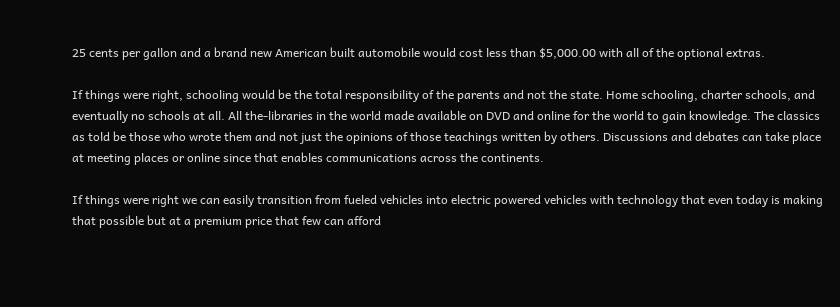25 cents per gallon and a brand new American built automobile would cost less than $5,000.00 with all of the optional extras.

If things were right, schooling would be the total responsibility of the parents and not the state. Home schooling, charter schools, and eventually no schools at all. All the-libraries in the world made available on DVD and online for the world to gain knowledge. The classics as told be those who wrote them and not just the opinions of those teachings written by others. Discussions and debates can take place at meeting places or online since that enables communications across the continents.

If things were right we can easily transition from fueled vehicles into electric powered vehicles with technology that even today is making that possible but at a premium price that few can afford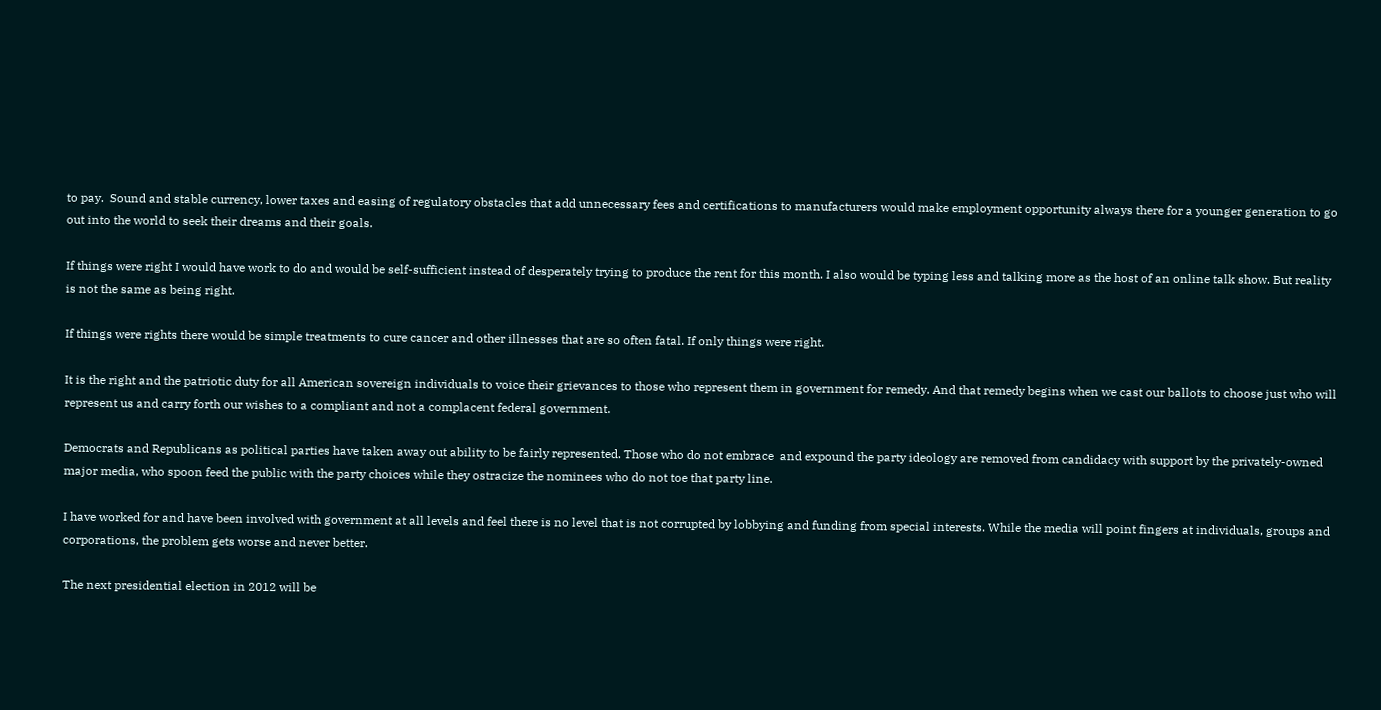to pay.  Sound and stable currency, lower taxes and easing of regulatory obstacles that add unnecessary fees and certifications to manufacturers would make employment opportunity always there for a younger generation to go out into the world to seek their dreams and their goals.

If things were right I would have work to do and would be self-sufficient instead of desperately trying to produce the rent for this month. I also would be typing less and talking more as the host of an online talk show. But reality is not the same as being right.

If things were rights there would be simple treatments to cure cancer and other illnesses that are so often fatal. If only things were right.

It is the right and the patriotic duty for all American sovereign individuals to voice their grievances to those who represent them in government for remedy. And that remedy begins when we cast our ballots to choose just who will represent us and carry forth our wishes to a compliant and not a complacent federal government.

Democrats and Republicans as political parties have taken away out ability to be fairly represented. Those who do not embrace  and expound the party ideology are removed from candidacy with support by the privately-owned major media, who spoon feed the public with the party choices while they ostracize the nominees who do not toe that party line.

I have worked for and have been involved with government at all levels and feel there is no level that is not corrupted by lobbying and funding from special interests. While the media will point fingers at individuals, groups and corporations, the problem gets worse and never better.

The next presidential election in 2012 will be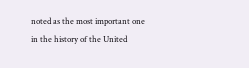noted as the most important one in the history of the United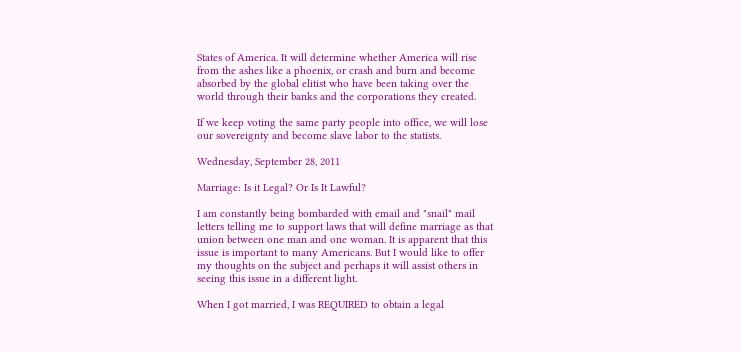States of America. It will determine whether America will rise from the ashes like a phoenix, or crash and burn and become absorbed by the global elitist who have been taking over the world through their banks and the corporations they created.

If we keep voting the same party people into office, we will lose our sovereignty and become slave labor to the statists.

Wednesday, September 28, 2011

Marriage: Is it Legal? Or Is It Lawful?

I am constantly being bombarded with email and "snail" mail letters telling me to support laws that will define marriage as that union between one man and one woman. It is apparent that this issue is important to many Americans. But I would like to offer my thoughts on the subject and perhaps it will assist others in seeing this issue in a different light.

When I got married, I was REQUIRED to obtain a legal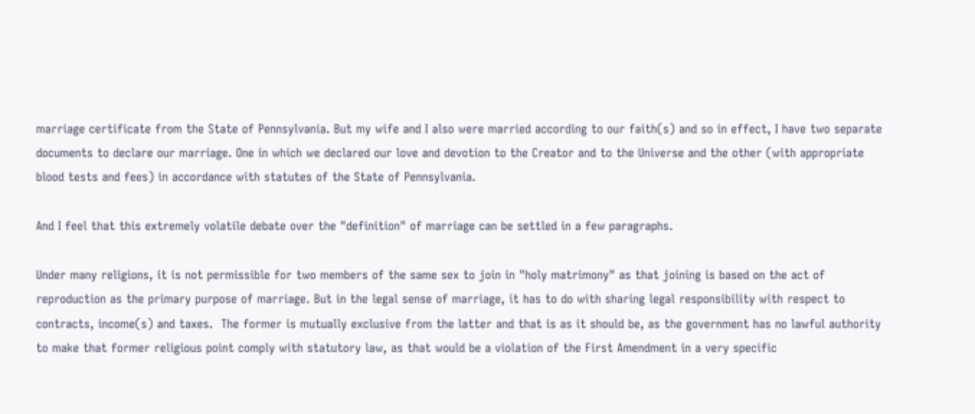marriage certificate from the State of Pennsylvania. But my wife and I also were married according to our faith(s) and so in effect, I have two separate documents to declare our marriage. One in which we declared our love and devotion to the Creator and to the Universe and the other (with appropriate blood tests and fees) in accordance with statutes of the State of Pennsylvania.

And I feel that this extremely volatile debate over the "definition" of marriage can be settled in a few paragraphs.

Under many religions, it is not permissible for two members of the same sex to join in "holy matrimony" as that joining is based on the act of reproduction as the primary purpose of marriage. But in the legal sense of marriage, it has to do with sharing legal responsibility with respect to contracts, income(s) and taxes.  The former is mutually exclusive from the latter and that is as it should be, as the government has no lawful authority to make that former religious point comply with statutory law, as that would be a violation of the First Amendment in a very specific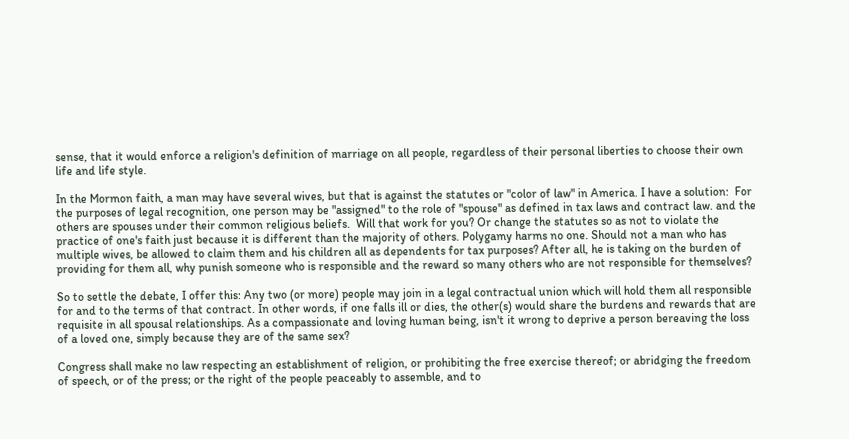sense, that it would enforce a religion's definition of marriage on all people, regardless of their personal liberties to choose their own life and life style.

In the Mormon faith, a man may have several wives, but that is against the statutes or "color of law" in America. I have a solution:  For the purposes of legal recognition, one person may be "assigned" to the role of "spouse" as defined in tax laws and contract law. and the others are spouses under their common religious beliefs.  Will that work for you? Or change the statutes so as not to violate the practice of one's faith just because it is different than the majority of others. Polygamy harms no one. Should not a man who has multiple wives, be allowed to claim them and his children all as dependents for tax purposes? After all, he is taking on the burden of providing for them all, why punish someone who is responsible and the reward so many others who are not responsible for themselves?

So to settle the debate, I offer this: Any two (or more) people may join in a legal contractual union which will hold them all responsible for and to the terms of that contract. In other words, if one falls ill or dies, the other(s) would share the burdens and rewards that are requisite in all spousal relationships. As a compassionate and loving human being, isn't it wrong to deprive a person bereaving the loss of a loved one, simply because they are of the same sex?

Congress shall make no law respecting an establishment of religion, or prohibiting the free exercise thereof; or abridging the freedom of speech, or of the press; or the right of the people peaceably to assemble, and to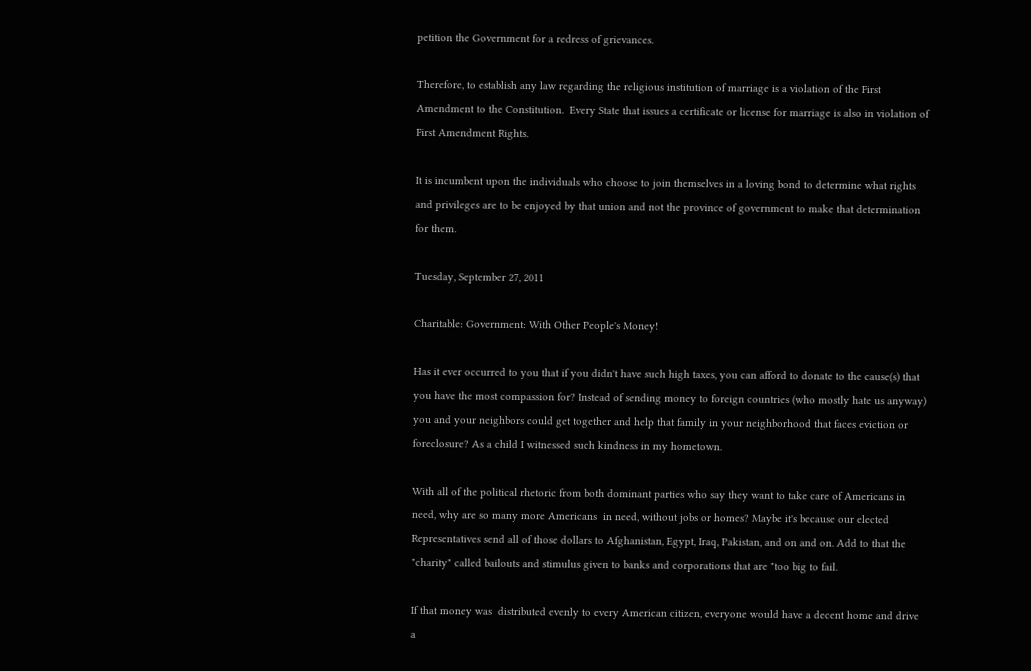petition the Government for a redress of grievances.

Therefore, to establish any law regarding the religious institution of marriage is a violation of the First Amendment to the Constitution.  Every State that issues a certificate or license for marriage is also in violation of First Amendment Rights.

It is incumbent upon the individuals who choose to join themselves in a loving bond to determine what rights and privileges are to be enjoyed by that union and not the province of government to make that determination for them.

Tuesday, September 27, 2011

Charitable: Government: With Other People's Money!

Has it ever occurred to you that if you didn't have such high taxes, you can afford to donate to the cause(s) that you have the most compassion for? Instead of sending money to foreign countries (who mostly hate us anyway) you and your neighbors could get together and help that family in your neighborhood that faces eviction or foreclosure? As a child I witnessed such kindness in my hometown.

With all of the political rhetoric from both dominant parties who say they want to take care of Americans in need, why are so many more Americans  in need, without jobs or homes? Maybe it's because our elected Representatives send all of those dollars to Afghanistan, Egypt, Iraq, Pakistan, and on and on. Add to that the "charity" called bailouts and stimulus given to banks and corporations that are "too big to fail.

If that money was  distributed evenly to every American citizen, everyone would have a decent home and drive a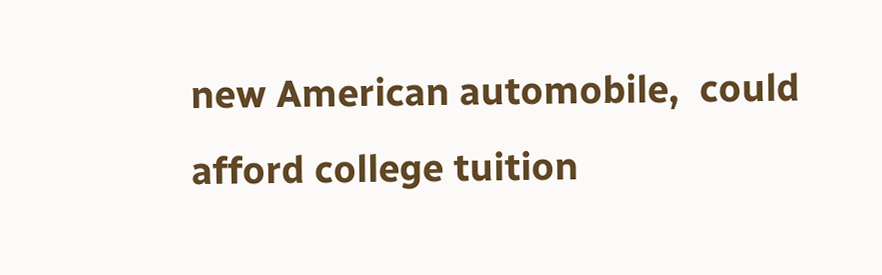new American automobile,  could afford college tuition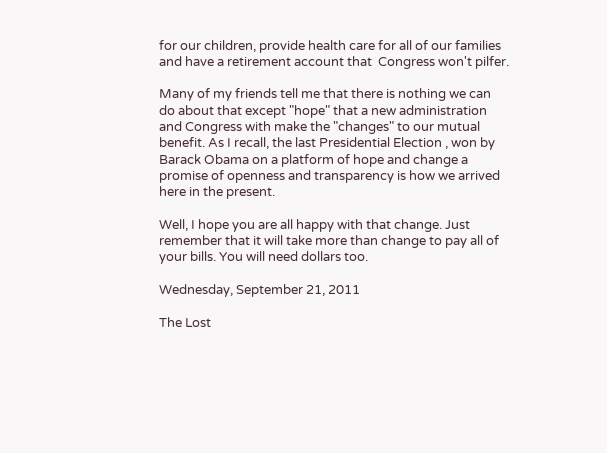for our children, provide health care for all of our families and have a retirement account that  Congress won't pilfer.

Many of my friends tell me that there is nothing we can do about that except "hope" that a new administration and Congress with make the "changes" to our mutual benefit. As I recall, the last Presidential Election , won by Barack Obama on a platform of hope and change a promise of openness and transparency is how we arrived here in the present.

Well, I hope you are all happy with that change. Just remember that it will take more than change to pay all of your bills. You will need dollars too.

Wednesday, September 21, 2011

The Lost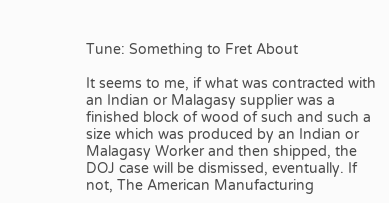Tune: Something to Fret About

It seems to me, if what was contracted with an Indian or Malagasy supplier was a finished block of wood of such and such a size which was produced by an Indian or Malagasy Worker and then shipped, the DOJ case will be dismissed, eventually. If not, The American Manufacturing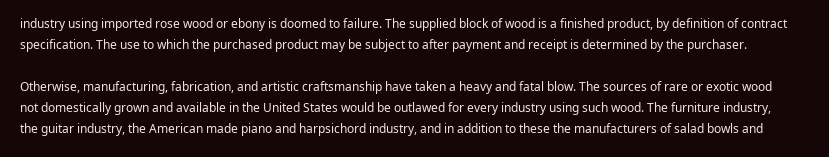industry using imported rose wood or ebony is doomed to failure. The supplied block of wood is a finished product, by definition of contract specification. The use to which the purchased product may be subject to after payment and receipt is determined by the purchaser.

Otherwise, manufacturing, fabrication, and artistic craftsmanship have taken a heavy and fatal blow. The sources of rare or exotic wood not domestically grown and available in the United States would be outlawed for every industry using such wood. The furniture industry, the guitar industry, the American made piano and harpsichord industry, and in addition to these the manufacturers of salad bowls and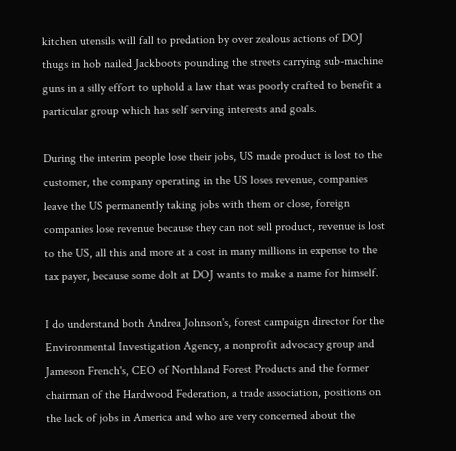kitchen utensils will fall to predation by over zealous actions of DOJ thugs in hob nailed Jackboots pounding the streets carrying sub-machine guns in a silly effort to uphold a law that was poorly crafted to benefit a particular group which has self serving interests and goals.

During the interim people lose their jobs, US made product is lost to the customer, the company operating in the US loses revenue, companies leave the US permanently taking jobs with them or close, foreign companies lose revenue because they can not sell product, revenue is lost to the US, all this and more at a cost in many millions in expense to the tax payer, because some dolt at DOJ wants to make a name for himself.

I do understand both Andrea Johnson's, forest campaign director for the Environmental Investigation Agency, a nonprofit advocacy group and Jameson French's, CEO of Northland Forest Products and the former chairman of the Hardwood Federation, a trade association, positions on the lack of jobs in America and who are very concerned about the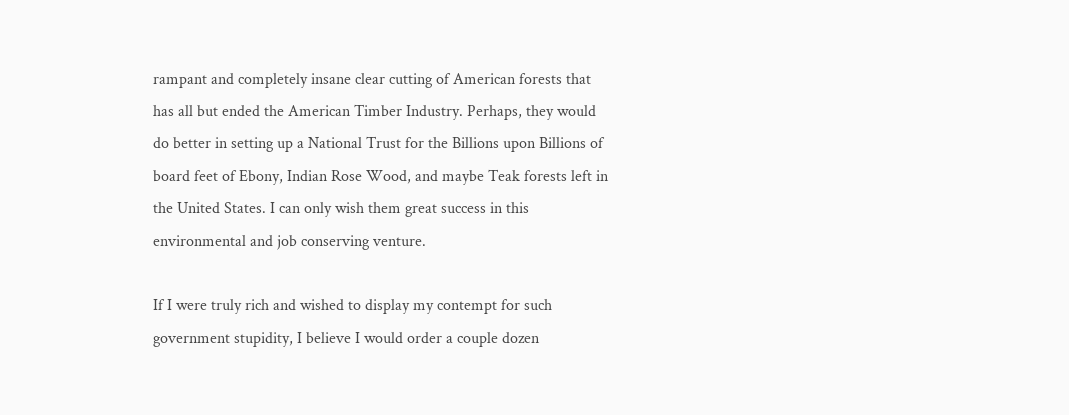rampant and completely insane clear cutting of American forests that has all but ended the American Timber Industry. Perhaps, they would do better in setting up a National Trust for the Billions upon Billions of board feet of Ebony, Indian Rose Wood, and maybe Teak forests left in the United States. I can only wish them great success in this environmental and job conserving venture.

If I were truly rich and wished to display my contempt for such government stupidity, I believe I would order a couple dozen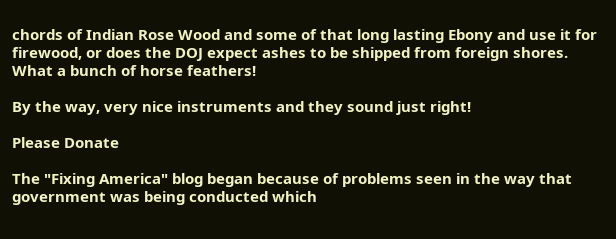chords of Indian Rose Wood and some of that long lasting Ebony and use it for firewood, or does the DOJ expect ashes to be shipped from foreign shores. What a bunch of horse feathers!

By the way, very nice instruments and they sound just right!

Please Donate

The "Fixing America" blog began because of problems seen in the way that government was being conducted which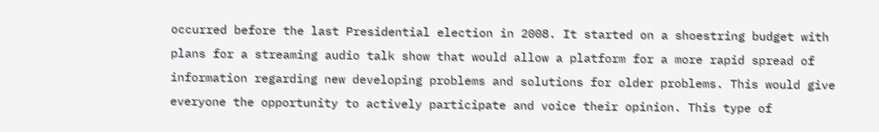occurred before the last Presidential election in 2008. It started on a shoestring budget with plans for a streaming audio talk show that would allow a platform for a more rapid spread of information regarding new developing problems and solutions for older problems. This would give everyone the opportunity to actively participate and voice their opinion. This type of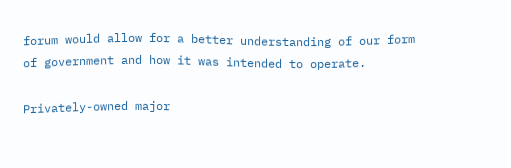forum would allow for a better understanding of our form of government and how it was intended to operate.

Privately-owned major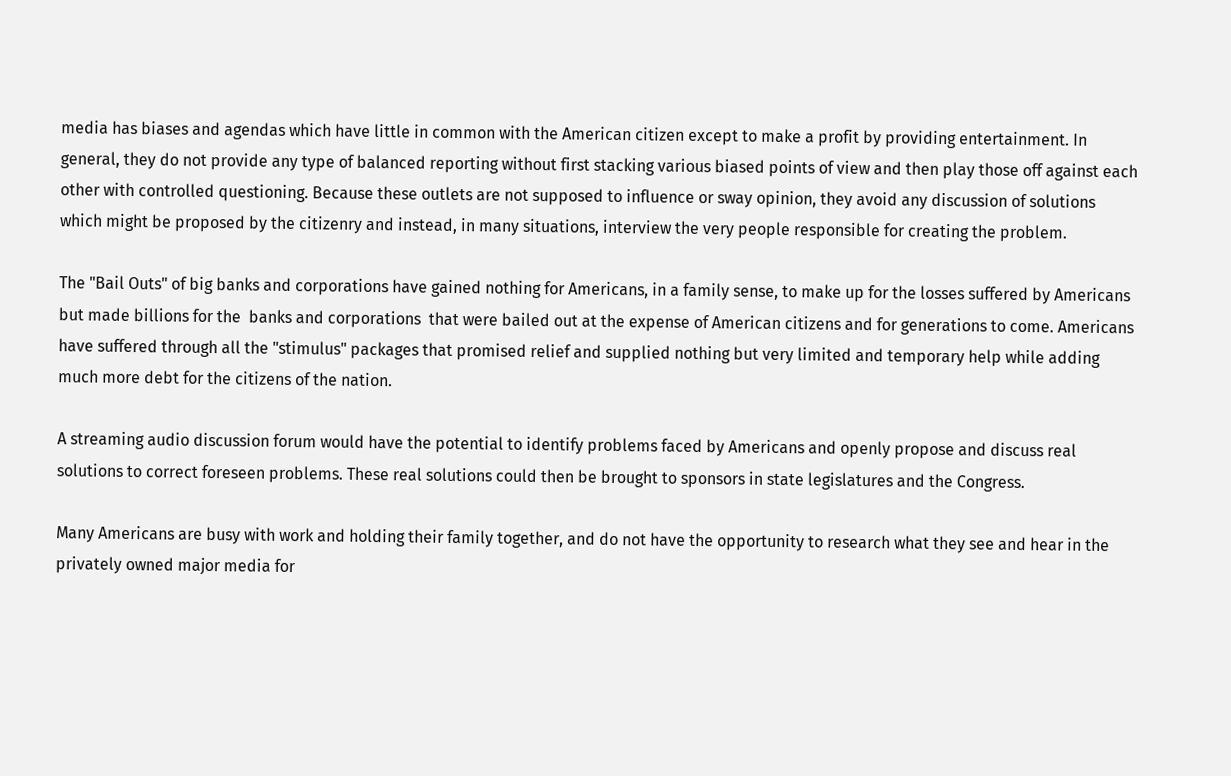media has biases and agendas which have little in common with the American citizen except to make a profit by providing entertainment. In general, they do not provide any type of balanced reporting without first stacking various biased points of view and then play those off against each other with controlled questioning. Because these outlets are not supposed to influence or sway opinion, they avoid any discussion of solutions which might be proposed by the citizenry and instead, in many situations, interview the very people responsible for creating the problem.

The "Bail Outs" of big banks and corporations have gained nothing for Americans, in a family sense, to make up for the losses suffered by Americans but made billions for the  banks and corporations  that were bailed out at the expense of American citizens and for generations to come. Americans have suffered through all the "stimulus" packages that promised relief and supplied nothing but very limited and temporary help while adding much more debt for the citizens of the nation.

A streaming audio discussion forum would have the potential to identify problems faced by Americans and openly propose and discuss real solutions to correct foreseen problems. These real solutions could then be brought to sponsors in state legislatures and the Congress.

Many Americans are busy with work and holding their family together, and do not have the opportunity to research what they see and hear in the privately owned major media for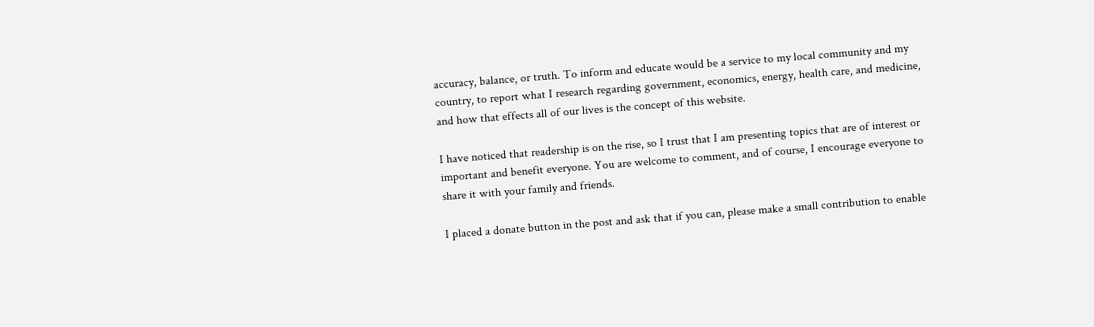accuracy, balance, or truth. To inform and educate would be a service to my local community and my country, to report what I research regarding government, economics, energy, health care, and medicine, and how that effects all of our lives is the concept of this website.

I have noticed that readership is on the rise, so I trust that I am presenting topics that are of interest or important and benefit everyone. You are welcome to comment, and of course, I encourage everyone to share it with your family and friends.

I placed a donate button in the post and ask that if you can, please make a small contribution to enable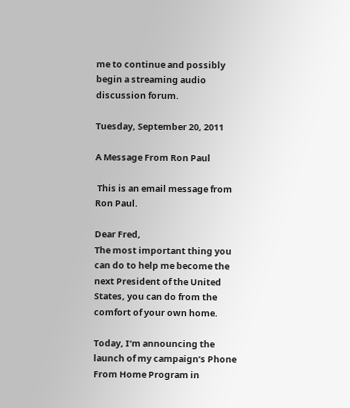me to continue and possibly begin a streaming audio discussion forum.

Tuesday, September 20, 2011

A Message From Ron Paul

 This is an email message from Ron Paul.

Dear Fred,
The most important thing you can do to help me become the next President of the United States, you can do from the comfort of your own home.

Today, I’m announcing the launch of my campaign’s Phone From Home Program in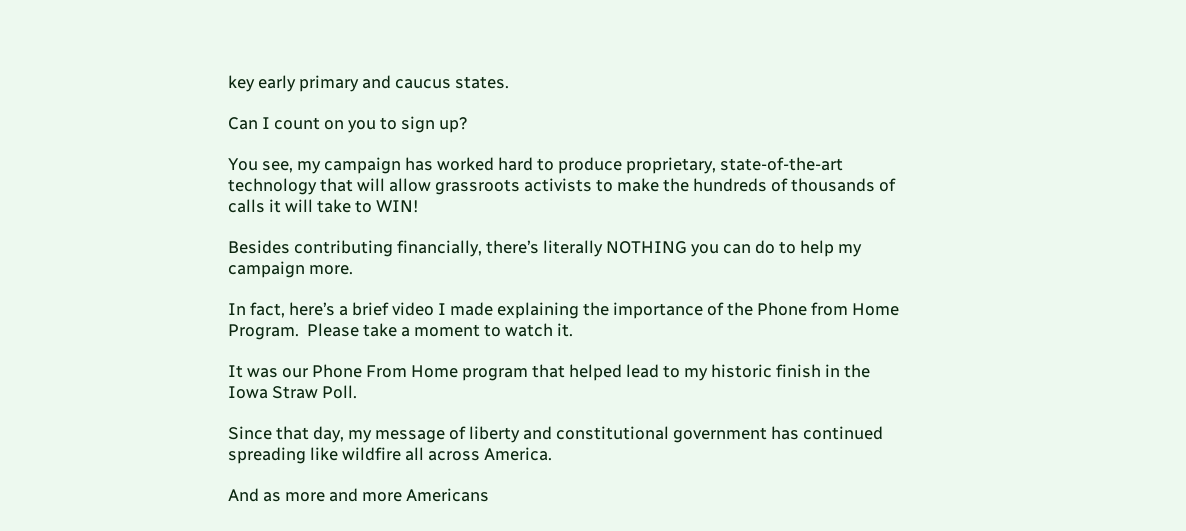key early primary and caucus states.

Can I count on you to sign up?

You see, my campaign has worked hard to produce proprietary, state-of-the-art technology that will allow grassroots activists to make the hundreds of thousands of calls it will take to WIN!

Besides contributing financially, there’s literally NOTHING you can do to help my campaign more.

In fact, here’s a brief video I made explaining the importance of the Phone from Home Program.  Please take a moment to watch it.

It was our Phone From Home program that helped lead to my historic finish in the Iowa Straw Poll.

Since that day, my message of liberty and constitutional government has continued spreading like wildfire all across America.

And as more and more Americans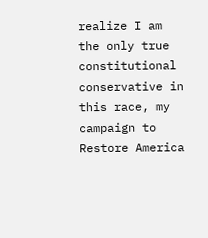realize I am the only true constitutional conservative in this race, my campaign to Restore America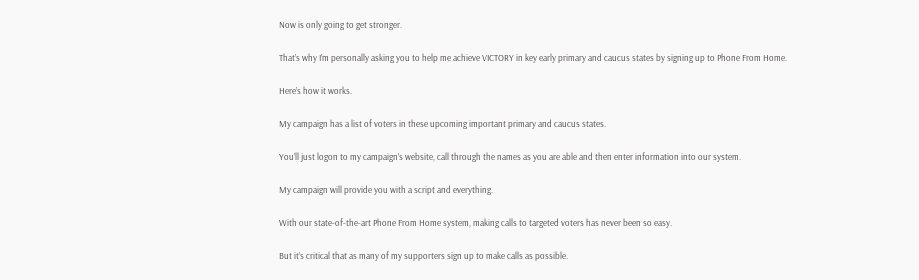Now is only going to get stronger.

That’s why I’m personally asking you to help me achieve VICTORY in key early primary and caucus states by signing up to Phone From Home.

Here’s how it works.

My campaign has a list of voters in these upcoming important primary and caucus states.

You’ll just logon to my campaign’s website, call through the names as you are able and then enter information into our system.

My campaign will provide you with a script and everything.

With our state-of-the-art Phone From Home system, making calls to targeted voters has never been so easy.

But it’s critical that as many of my supporters sign up to make calls as possible.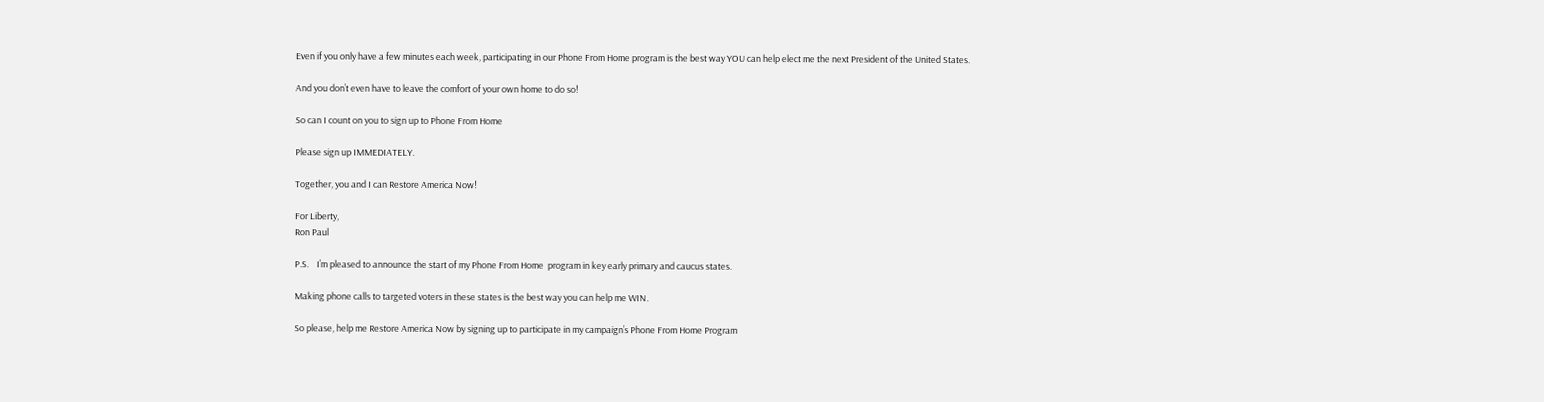Even if you only have a few minutes each week, participating in our Phone From Home program is the best way YOU can help elect me the next President of the United States.

And you don’t even have to leave the comfort of your own home to do so!

So can I count on you to sign up to Phone From Home

Please sign up IMMEDIATELY.

Together, you and I can Restore America Now!

For Liberty,
Ron Paul

P.S.    I’m pleased to announce the start of my Phone From Home  program in key early primary and caucus states.

Making phone calls to targeted voters in these states is the best way you can help me WIN.

So please, help me Restore America Now by signing up to participate in my campaign’s Phone From Home Program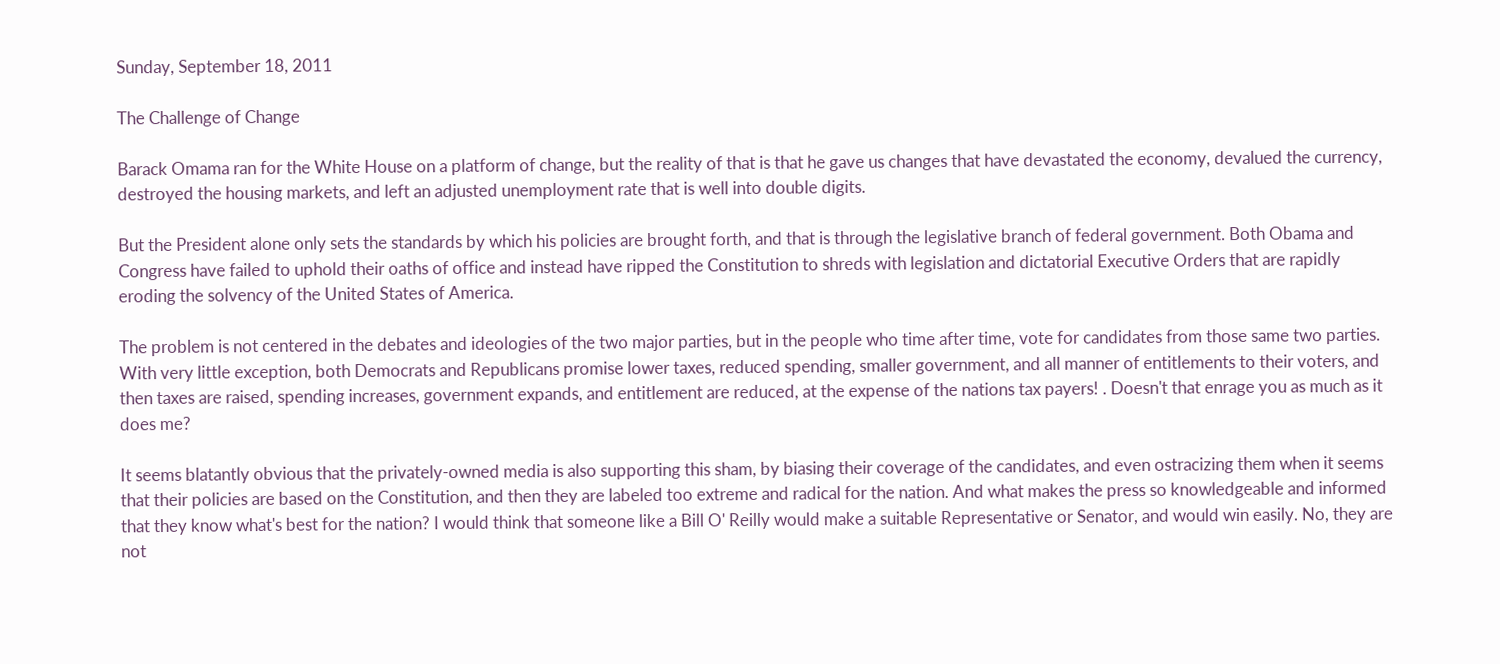Sunday, September 18, 2011

The Challenge of Change

Barack Omama ran for the White House on a platform of change, but the reality of that is that he gave us changes that have devastated the economy, devalued the currency, destroyed the housing markets, and left an adjusted unemployment rate that is well into double digits.

But the President alone only sets the standards by which his policies are brought forth, and that is through the legislative branch of federal government. Both Obama and Congress have failed to uphold their oaths of office and instead have ripped the Constitution to shreds with legislation and dictatorial Executive Orders that are rapidly eroding the solvency of the United States of America.

The problem is not centered in the debates and ideologies of the two major parties, but in the people who time after time, vote for candidates from those same two parties. With very little exception, both Democrats and Republicans promise lower taxes, reduced spending, smaller government, and all manner of entitlements to their voters, and then taxes are raised, spending increases, government expands, and entitlement are reduced, at the expense of the nations tax payers! . Doesn't that enrage you as much as it does me?

It seems blatantly obvious that the privately-owned media is also supporting this sham, by biasing their coverage of the candidates, and even ostracizing them when it seems that their policies are based on the Constitution, and then they are labeled too extreme and radical for the nation. And what makes the press so knowledgeable and informed that they know what's best for the nation? I would think that someone like a Bill O' Reilly would make a suitable Representative or Senator, and would win easily. No, they are not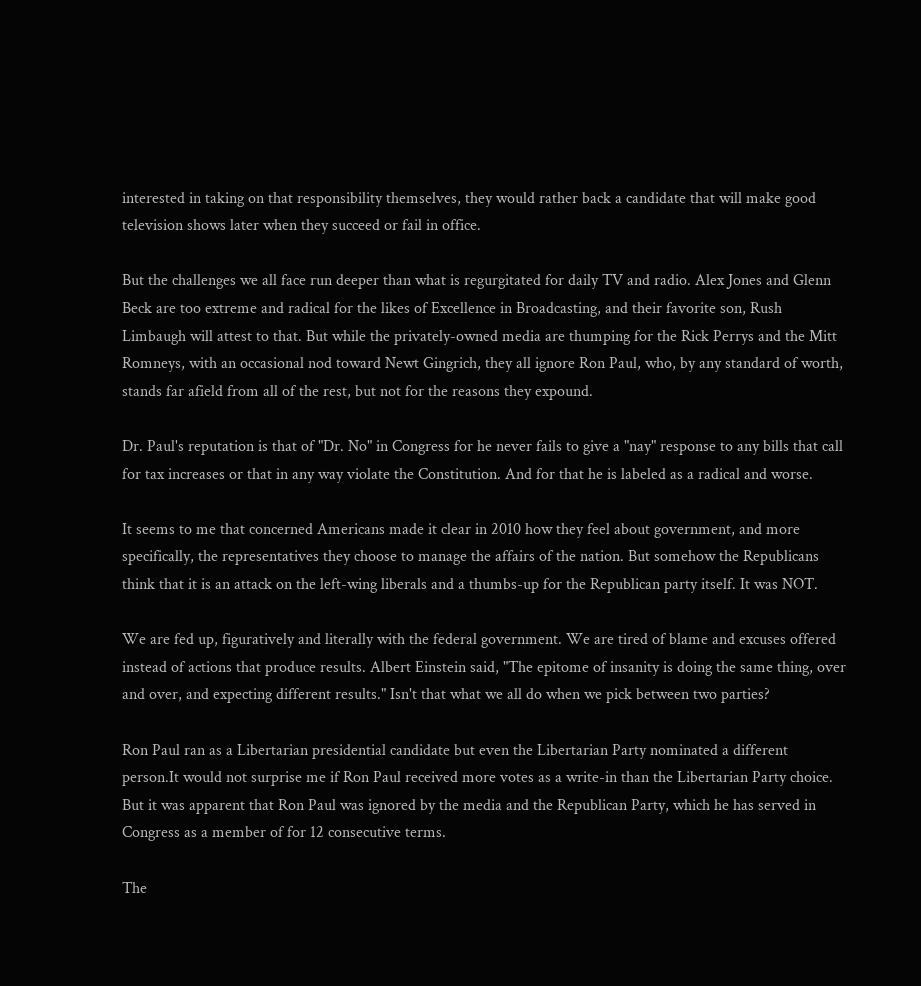interested in taking on that responsibility themselves, they would rather back a candidate that will make good television shows later when they succeed or fail in office.

But the challenges we all face run deeper than what is regurgitated for daily TV and radio. Alex Jones and Glenn Beck are too extreme and radical for the likes of Excellence in Broadcasting, and their favorite son, Rush Limbaugh will attest to that. But while the privately-owned media are thumping for the Rick Perrys and the Mitt Romneys, with an occasional nod toward Newt Gingrich, they all ignore Ron Paul, who, by any standard of worth, stands far afield from all of the rest, but not for the reasons they expound.

Dr. Paul's reputation is that of "Dr. No" in Congress for he never fails to give a "nay" response to any bills that call for tax increases or that in any way violate the Constitution. And for that he is labeled as a radical and worse.

It seems to me that concerned Americans made it clear in 2010 how they feel about government, and more specifically, the representatives they choose to manage the affairs of the nation. But somehow the Republicans think that it is an attack on the left-wing liberals and a thumbs-up for the Republican party itself. It was NOT.

We are fed up, figuratively and literally with the federal government. We are tired of blame and excuses offered instead of actions that produce results. Albert Einstein said, "The epitome of insanity is doing the same thing, over and over, and expecting different results." Isn't that what we all do when we pick between two parties?

Ron Paul ran as a Libertarian presidential candidate but even the Libertarian Party nominated a different person.It would not surprise me if Ron Paul received more votes as a write-in than the Libertarian Party choice. But it was apparent that Ron Paul was ignored by the media and the Republican Party, which he has served in Congress as a member of for 12 consecutive terms.

The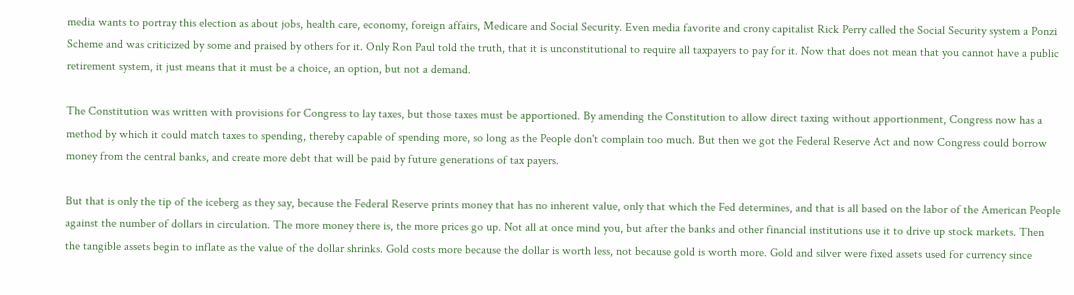media wants to portray this election as about jobs, health care, economy, foreign affairs, Medicare and Social Security. Even media favorite and crony capitalist Rick Perry called the Social Security system a Ponzi Scheme and was criticized by some and praised by others for it. Only Ron Paul told the truth, that it is unconstitutional to require all taxpayers to pay for it. Now that does not mean that you cannot have a public retirement system, it just means that it must be a choice, an option, but not a demand.

The Constitution was written with provisions for Congress to lay taxes, but those taxes must be apportioned. By amending the Constitution to allow direct taxing without apportionment, Congress now has a method by which it could match taxes to spending, thereby capable of spending more, so long as the People don't complain too much. But then we got the Federal Reserve Act and now Congress could borrow money from the central banks, and create more debt that will be paid by future generations of tax payers.

But that is only the tip of the iceberg as they say, because the Federal Reserve prints money that has no inherent value, only that which the Fed determines, and that is all based on the labor of the American People against the number of dollars in circulation. The more money there is, the more prices go up. Not all at once mind you, but after the banks and other financial institutions use it to drive up stock markets. Then the tangible assets begin to inflate as the value of the dollar shrinks. Gold costs more because the dollar is worth less, not because gold is worth more. Gold and silver were fixed assets used for currency since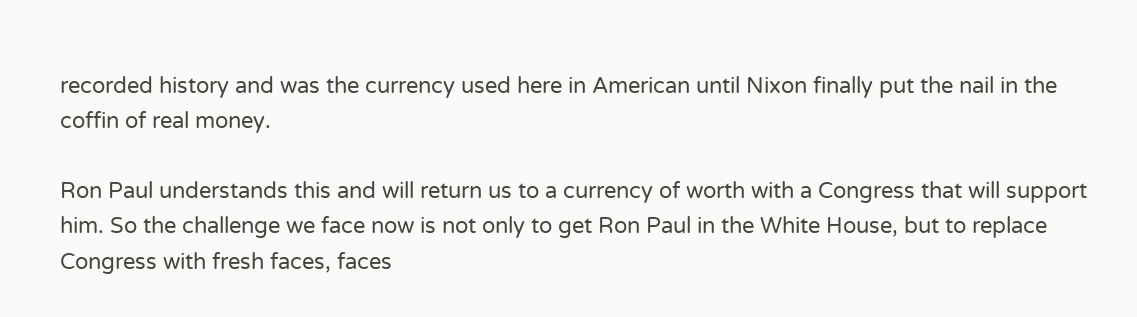recorded history and was the currency used here in American until Nixon finally put the nail in the coffin of real money.

Ron Paul understands this and will return us to a currency of worth with a Congress that will support him. So the challenge we face now is not only to get Ron Paul in the White House, but to replace Congress with fresh faces, faces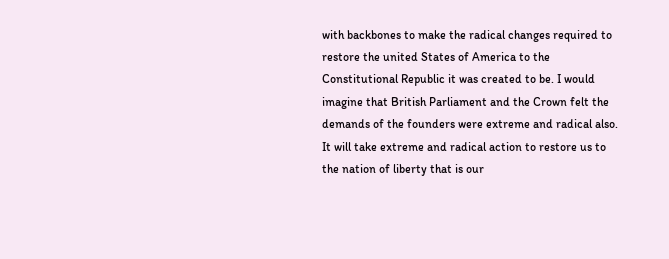with backbones to make the radical changes required to restore the united States of America to the Constitutional Republic it was created to be. I would imagine that British Parliament and the Crown felt the demands of the founders were extreme and radical also. It will take extreme and radical action to restore us to the nation of liberty that is our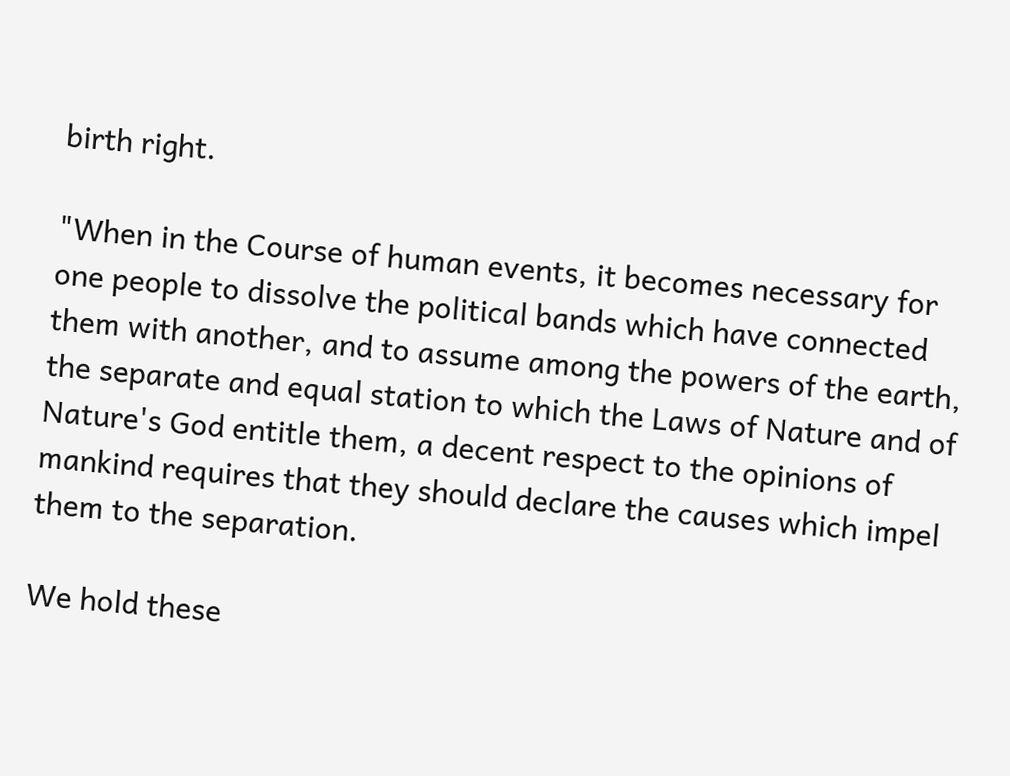birth right.

"When in the Course of human events, it becomes necessary for one people to dissolve the political bands which have connected them with another, and to assume among the powers of the earth, the separate and equal station to which the Laws of Nature and of Nature's God entitle them, a decent respect to the opinions of mankind requires that they should declare the causes which impel them to the separation.

We hold these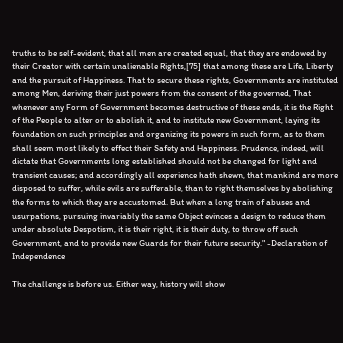truths to be self-evident, that all men are created equal, that they are endowed by their Creator with certain unalienable Rights,[75] that among these are Life, Liberty and the pursuit of Happiness. That to secure these rights, Governments are instituted among Men, deriving their just powers from the consent of the governed, That whenever any Form of Government becomes destructive of these ends, it is the Right of the People to alter or to abolish it, and to institute new Government, laying its foundation on such principles and organizing its powers in such form, as to them shall seem most likely to effect their Safety and Happiness. Prudence, indeed, will dictate that Governments long established should not be changed for light and transient causes; and accordingly all experience hath shewn, that mankind are more disposed to suffer, while evils are sufferable, than to right themselves by abolishing the forms to which they are accustomed. But when a long train of abuses and usurpations, pursuing invariably the same Object evinces a design to reduce them under absolute Despotism, it is their right, it is their duty, to throw off such Government, and to provide new Guards for their future security." -Declaration of Independence

The challenge is before us. Either way, history will show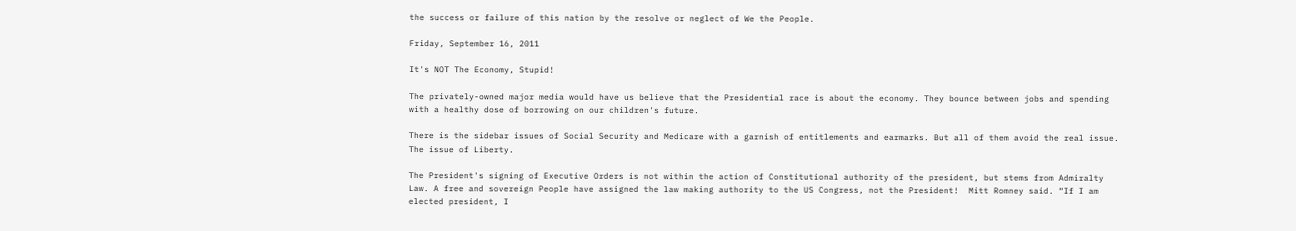the success or failure of this nation by the resolve or neglect of We the People.

Friday, September 16, 2011

It's NOT The Economy, Stupid!

The privately-owned major media would have us believe that the Presidential race is about the economy. They bounce between jobs and spending with a healthy dose of borrowing on our children's future.

There is the sidebar issues of Social Security and Medicare with a garnish of entitlements and earmarks. But all of them avoid the real issue. The issue of Liberty.

The President's signing of Executive Orders is not within the action of Constitutional authority of the president, but stems from Admiralty Law. A free and sovereign People have assigned the law making authority to the US Congress, not the President!  Mitt Romney said. “If I am elected president, I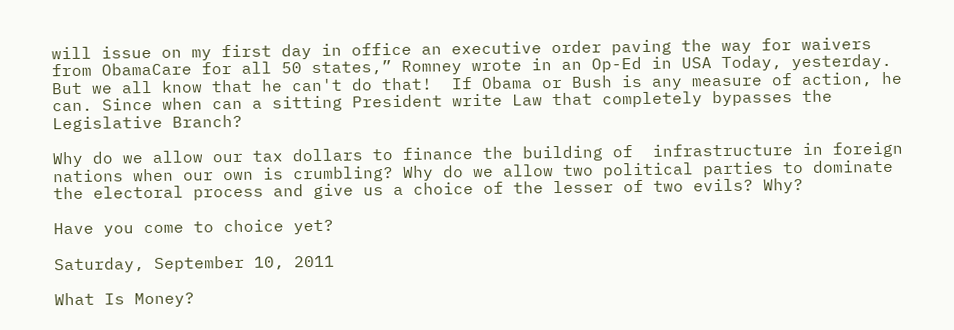will issue on my first day in office an executive order paving the way for waivers from ObamaCare for all 50 states,” Romney wrote in an Op-Ed in USA Today, yesterday.  But we all know that he can't do that!  If Obama or Bush is any measure of action, he can. Since when can a sitting President write Law that completely bypasses the Legislative Branch?

Why do we allow our tax dollars to finance the building of  infrastructure in foreign nations when our own is crumbling? Why do we allow two political parties to dominate the electoral process and give us a choice of the lesser of two evils? Why?

Have you come to choice yet?

Saturday, September 10, 2011

What Is Money?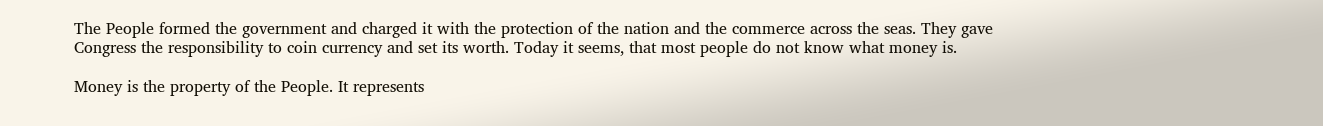The People formed the government and charged it with the protection of the nation and the commerce across the seas. They gave Congress the responsibility to coin currency and set its worth. Today it seems, that most people do not know what money is.

Money is the property of the People. It represents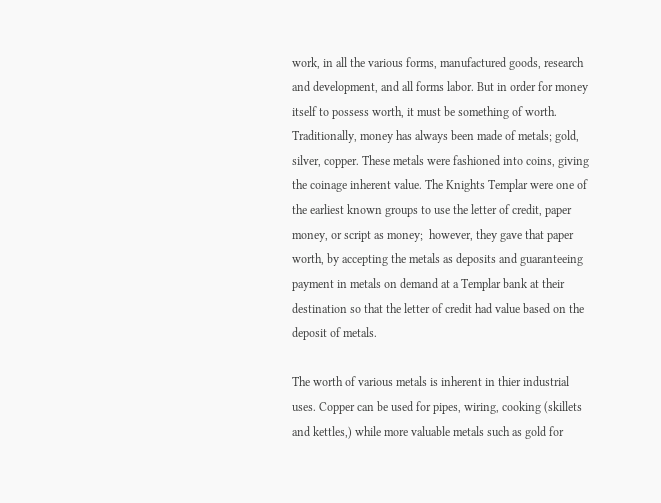work, in all the various forms, manufactured goods, research and development, and all forms labor. But in order for money itself to possess worth, it must be something of worth. Traditionally, money has always been made of metals; gold, silver, copper. These metals were fashioned into coins, giving the coinage inherent value. The Knights Templar were one of the earliest known groups to use the letter of credit, paper money, or script as money;  however, they gave that paper worth, by accepting the metals as deposits and guaranteeing payment in metals on demand at a Templar bank at their destination so that the letter of credit had value based on the deposit of metals.

The worth of various metals is inherent in thier industrial uses. Copper can be used for pipes, wiring, cooking (skillets and kettles,) while more valuable metals such as gold for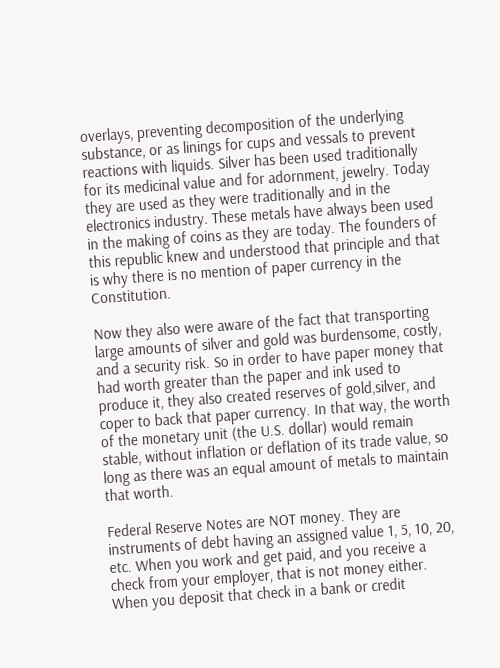overlays, preventing decomposition of the underlying substance, or as linings for cups and vessals to prevent reactions with liquids. Silver has been used traditionally for its medicinal value and for adornment, jewelry. Today they are used as they were traditionally and in the electronics industry. These metals have always been used in the making of coins as they are today. The founders of this republic knew and understood that principle and that is why there is no mention of paper currency in the Constitution.

Now they also were aware of the fact that transporting large amounts of silver and gold was burdensome, costly, and a security risk. So in order to have paper money that had worth greater than the paper and ink used to produce it, they also created reserves of gold,silver, and coper to back that paper currency. In that way, the worth of the monetary unit (the U.S. dollar) would remain stable, without inflation or deflation of its trade value, so long as there was an equal amount of metals to maintain that worth.

Federal Reserve Notes are NOT money. They are instruments of debt having an assigned value 1, 5, 10, 20, etc. When you work and get paid, and you receive a check from your employer, that is not money either. When you deposit that check in a bank or credit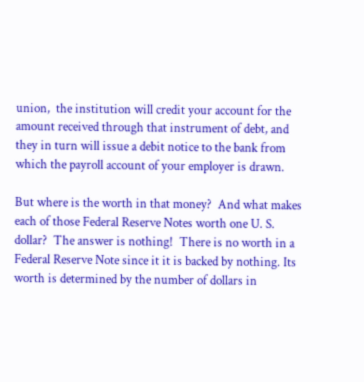union,  the institution will credit your account for the amount received through that instrument of debt, and they in turn will issue a debit notice to the bank from which the payroll account of your employer is drawn.

But where is the worth in that money?  And what makes each of those Federal Reserve Notes worth one U. S. dollar?  The answer is nothing!  There is no worth in a Federal Reserve Note since it it is backed by nothing. Its worth is determined by the number of dollars in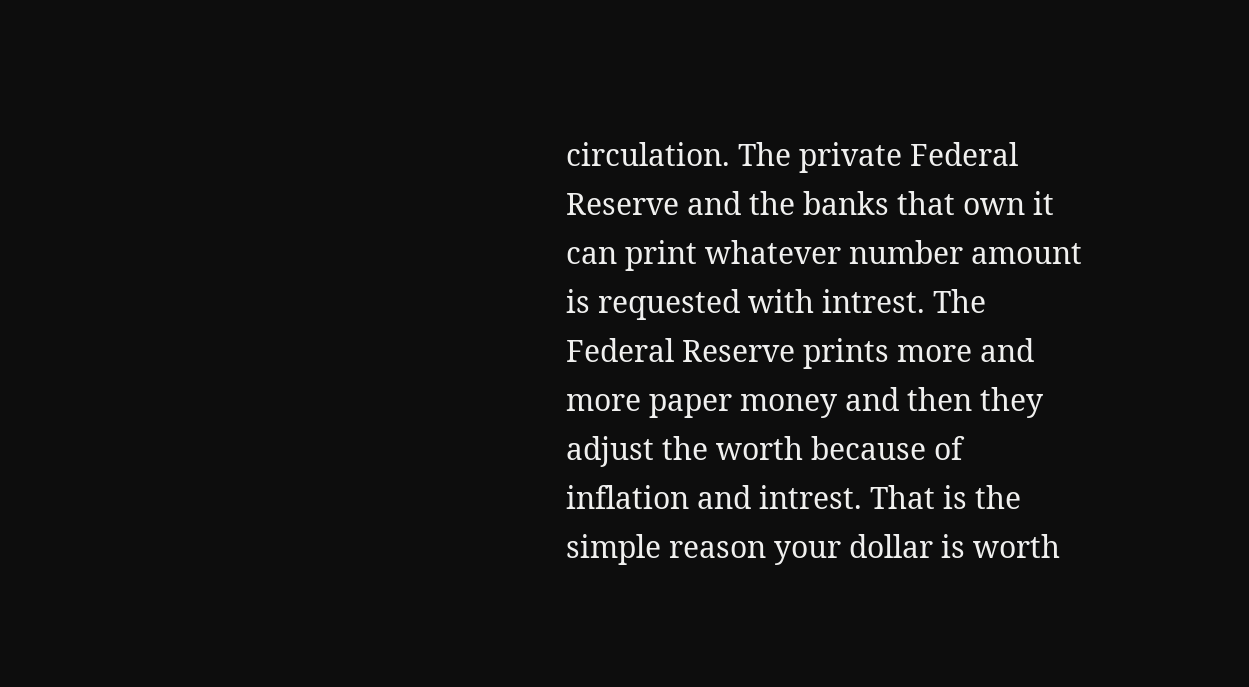circulation. The private Federal Reserve and the banks that own it can print whatever number amount is requested with intrest. The Federal Reserve prints more and more paper money and then they adjust the worth because of inflation and intrest. That is the simple reason your dollar is worth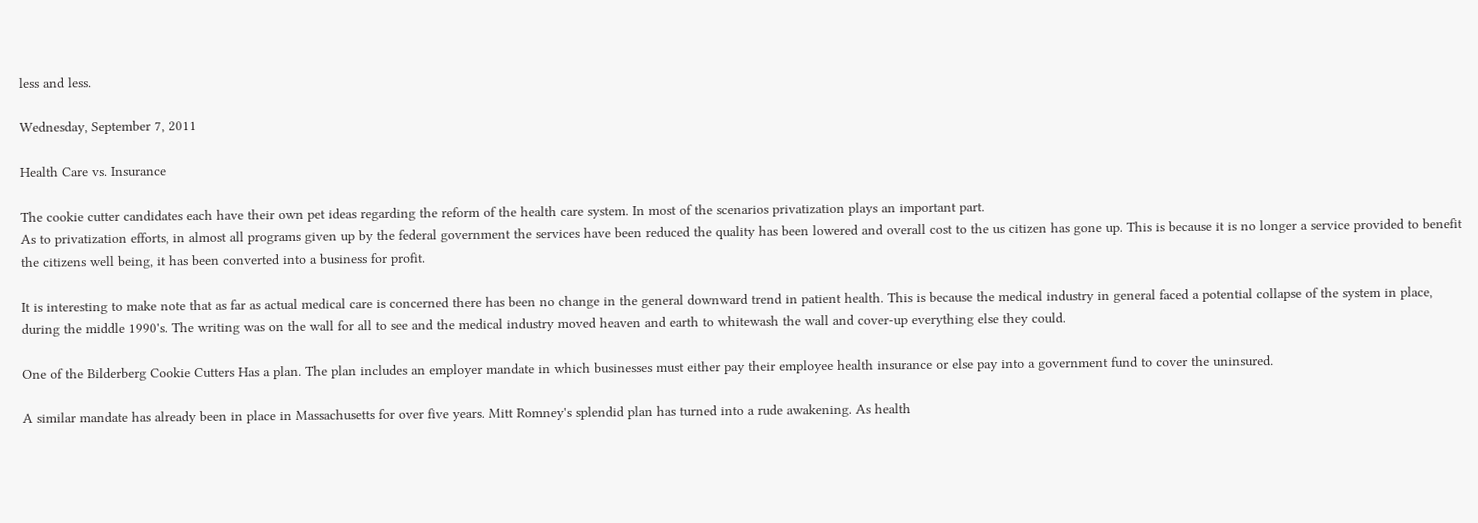less and less.

Wednesday, September 7, 2011

Health Care vs. Insurance

The cookie cutter candidates each have their own pet ideas regarding the reform of the health care system. In most of the scenarios privatization plays an important part.
As to privatization efforts, in almost all programs given up by the federal government the services have been reduced the quality has been lowered and overall cost to the us citizen has gone up. This is because it is no longer a service provided to benefit the citizens well being, it has been converted into a business for profit.

It is interesting to make note that as far as actual medical care is concerned there has been no change in the general downward trend in patient health. This is because the medical industry in general faced a potential collapse of the system in place, during the middle 1990's. The writing was on the wall for all to see and the medical industry moved heaven and earth to whitewash the wall and cover-up everything else they could.

One of the Bilderberg Cookie Cutters Has a plan. The plan includes an employer mandate in which businesses must either pay their employee health insurance or else pay into a government fund to cover the uninsured.

A similar mandate has already been in place in Massachusetts for over five years. Mitt Romney's splendid plan has turned into a rude awakening. As health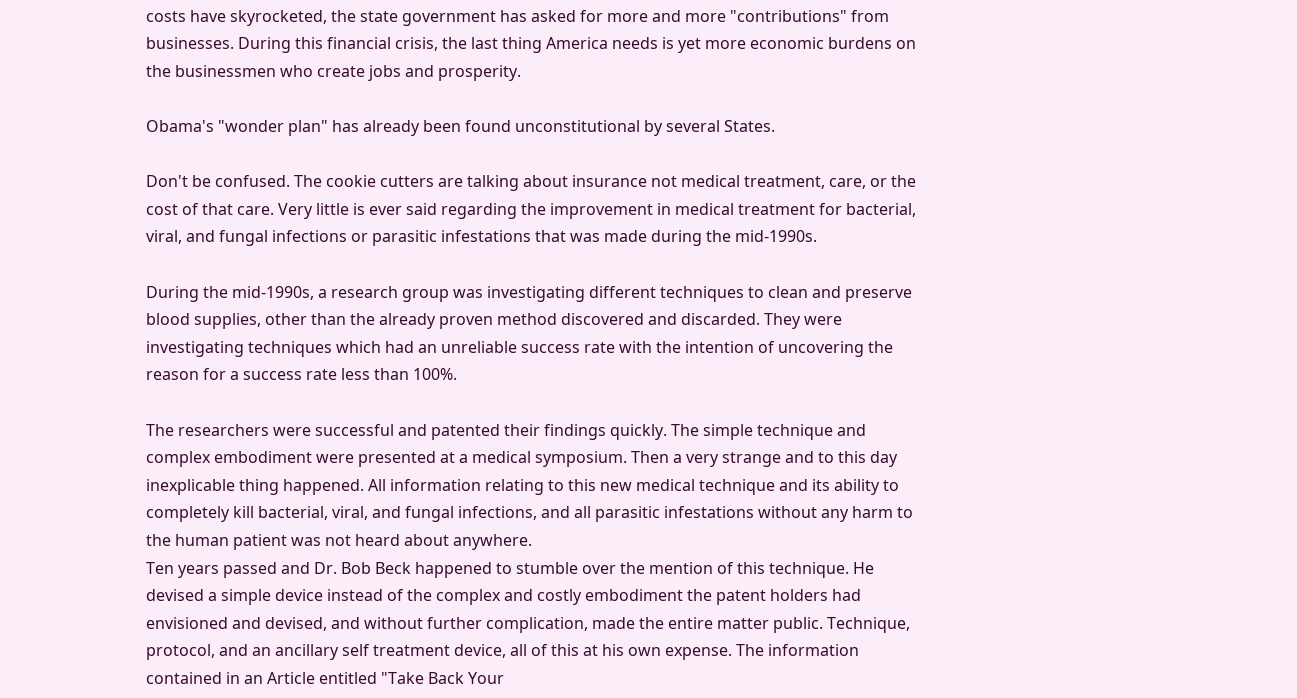costs have skyrocketed, the state government has asked for more and more "contributions" from businesses. During this financial crisis, the last thing America needs is yet more economic burdens on the businessmen who create jobs and prosperity.

Obama's "wonder plan" has already been found unconstitutional by several States.

Don't be confused. The cookie cutters are talking about insurance not medical treatment, care, or the cost of that care. Very little is ever said regarding the improvement in medical treatment for bacterial, viral, and fungal infections or parasitic infestations that was made during the mid-1990s.

During the mid-1990s, a research group was investigating different techniques to clean and preserve blood supplies, other than the already proven method discovered and discarded. They were investigating techniques which had an unreliable success rate with the intention of uncovering the reason for a success rate less than 100%.

The researchers were successful and patented their findings quickly. The simple technique and complex embodiment were presented at a medical symposium. Then a very strange and to this day inexplicable thing happened. All information relating to this new medical technique and its ability to completely kill bacterial, viral, and fungal infections, and all parasitic infestations without any harm to the human patient was not heard about anywhere.
Ten years passed and Dr. Bob Beck happened to stumble over the mention of this technique. He devised a simple device instead of the complex and costly embodiment the patent holders had envisioned and devised, and without further complication, made the entire matter public. Technique, protocol, and an ancillary self treatment device, all of this at his own expense. The information contained in an Article entitled "Take Back Your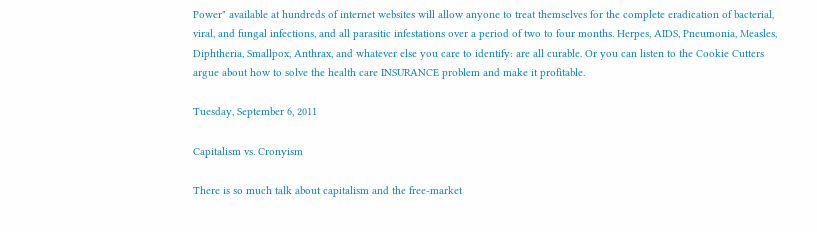Power" available at hundreds of internet websites will allow anyone to treat themselves for the complete eradication of bacterial, viral, and fungal infections, and all parasitic infestations over a period of two to four months. Herpes, AIDS, Pneumonia, Measles, Diphtheria, Smallpox, Anthrax, and whatever else you care to identify: are all curable. Or you can listen to the Cookie Cutters argue about how to solve the health care INSURANCE problem and make it profitable.

Tuesday, September 6, 2011

Capitalism vs. Cronyism

There is so much talk about capitalism and the free-market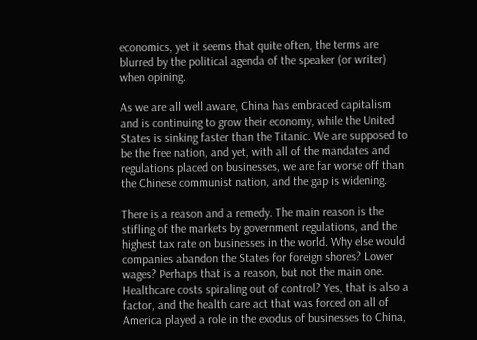economics, yet it seems that quite often, the terms are blurred by the political agenda of the speaker (or writer) when opining.

As we are all well aware, China has embraced capitalism and is continuing to grow their economy, while the United States is sinking faster than the Titanic. We are supposed to be the free nation, and yet, with all of the mandates and regulations placed on businesses, we are far worse off than the Chinese communist nation, and the gap is widening.

There is a reason and a remedy. The main reason is the stifling of the markets by government regulations, and the highest tax rate on businesses in the world. Why else would companies abandon the States for foreign shores? Lower wages? Perhaps that is a reason, but not the main one. Healthcare costs spiraling out of control? Yes, that is also a factor, and the health care act that was forced on all of America played a role in the exodus of businesses to China,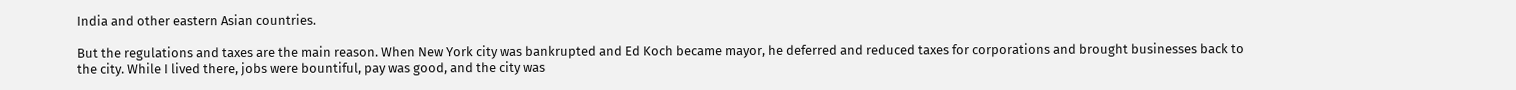India and other eastern Asian countries.

But the regulations and taxes are the main reason. When New York city was bankrupted and Ed Koch became mayor, he deferred and reduced taxes for corporations and brought businesses back to the city. While I lived there, jobs were bountiful, pay was good, and the city was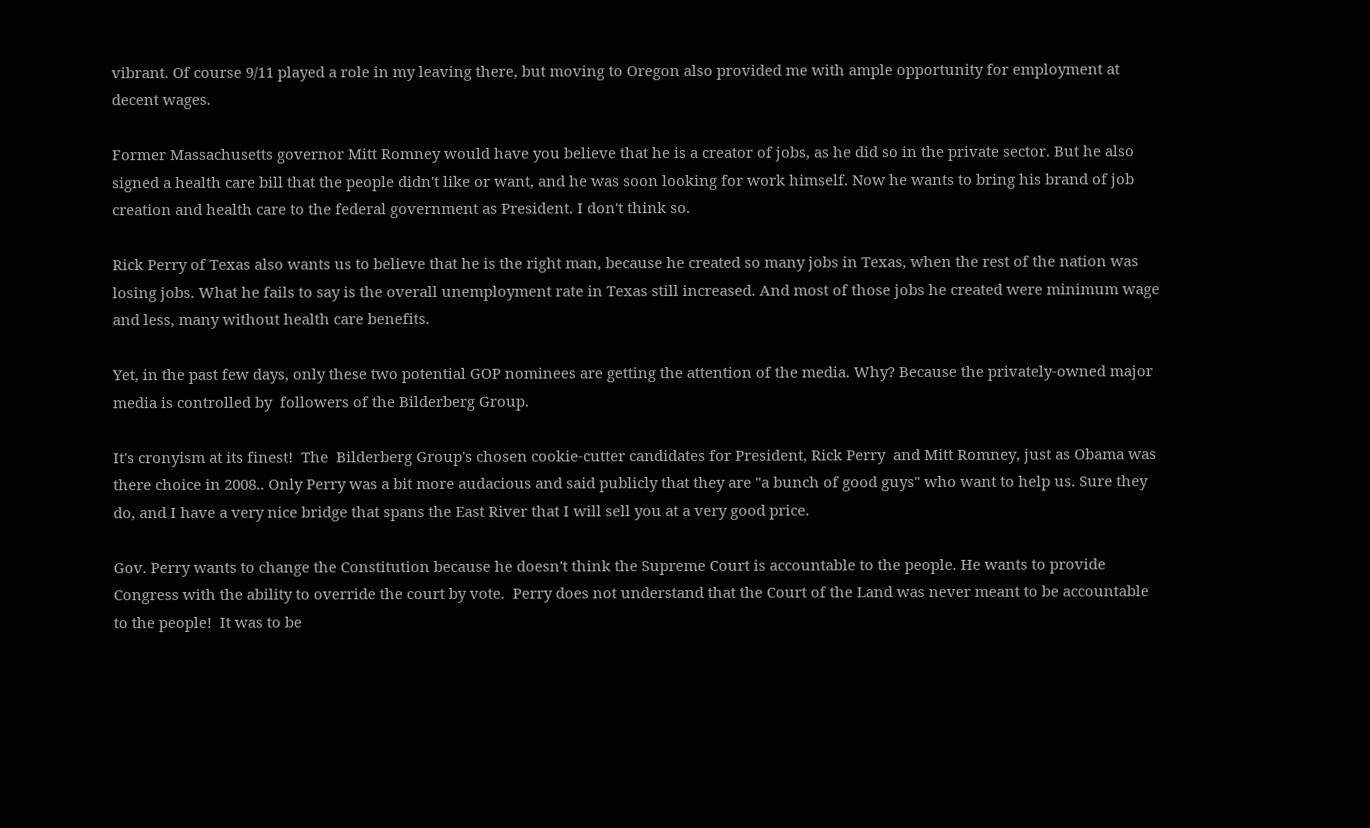vibrant. Of course 9/11 played a role in my leaving there, but moving to Oregon also provided me with ample opportunity for employment at decent wages.

Former Massachusetts governor Mitt Romney would have you believe that he is a creator of jobs, as he did so in the private sector. But he also signed a health care bill that the people didn't like or want, and he was soon looking for work himself. Now he wants to bring his brand of job creation and health care to the federal government as President. I don't think so.

Rick Perry of Texas also wants us to believe that he is the right man, because he created so many jobs in Texas, when the rest of the nation was losing jobs. What he fails to say is the overall unemployment rate in Texas still increased. And most of those jobs he created were minimum wage and less, many without health care benefits.

Yet, in the past few days, only these two potential GOP nominees are getting the attention of the media. Why? Because the privately-owned major media is controlled by  followers of the Bilderberg Group.

It's cronyism at its finest!  The  Bilderberg Group's chosen cookie-cutter candidates for President, Rick Perry  and Mitt Romney, just as Obama was there choice in 2008.. Only Perry was a bit more audacious and said publicly that they are "a bunch of good guys" who want to help us. Sure they do, and I have a very nice bridge that spans the East River that I will sell you at a very good price.

Gov. Perry wants to change the Constitution because he doesn't think the Supreme Court is accountable to the people. He wants to provide Congress with the ability to override the court by vote.  Perry does not understand that the Court of the Land was never meant to be accountable to the people!  It was to be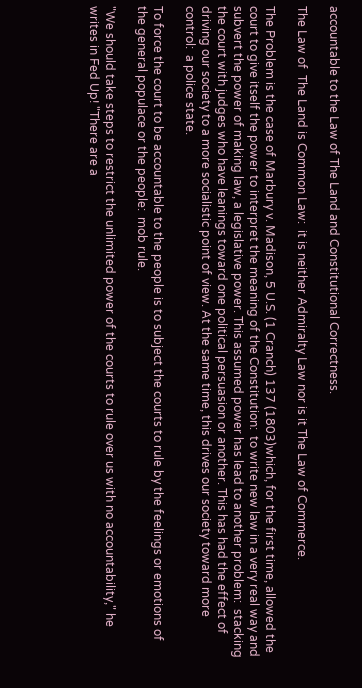accountable to the Law of The Land and Constitutional Correctness.

The Law of  The Land is Common Law:  it is neither Admiralty Law nor is it The Law of Commerce.

The Problem is the case of Marbury v. Madison, 5 U.S. (1 Cranch) 137 (1803)which, for the first time, allowed the court to give itself the power to interpret the meaning of the Constitution:  to write new law in a very real way and subvert the power of making law, a legislative power. This assumed power has lead to another problem:  stacking the court with judges who have leanings toward one political persuasion or another. This has had the effect of driving our society to a more socialistic point of view. At the same time, this drives our society toward more control:  a police state.

To force the court to be accountable to the people is to subject the courts to rule by the feelings or emotions of the general populace or the people:  mob rule.

"We should take steps to restrict the unlimited power of the courts to rule over us with no accountability," he writes in Fed Up! "There are a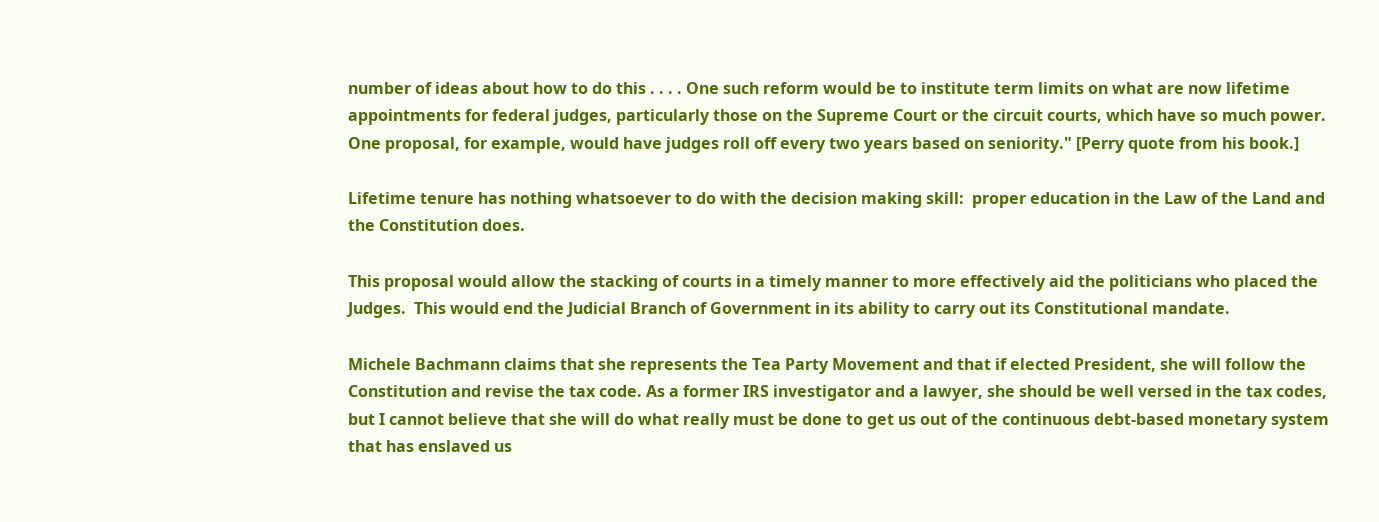number of ideas about how to do this . . . . One such reform would be to institute term limits on what are now lifetime appointments for federal judges, particularly those on the Supreme Court or the circuit courts, which have so much power. One proposal, for example, would have judges roll off every two years based on seniority." [Perry quote from his book.]

Lifetime tenure has nothing whatsoever to do with the decision making skill:  proper education in the Law of the Land and the Constitution does.

This proposal would allow the stacking of courts in a timely manner to more effectively aid the politicians who placed the Judges.  This would end the Judicial Branch of Government in its ability to carry out its Constitutional mandate.

Michele Bachmann claims that she represents the Tea Party Movement and that if elected President, she will follow the Constitution and revise the tax code. As a former IRS investigator and a lawyer, she should be well versed in the tax codes, but I cannot believe that she will do what really must be done to get us out of the continuous debt-based monetary system that has enslaved us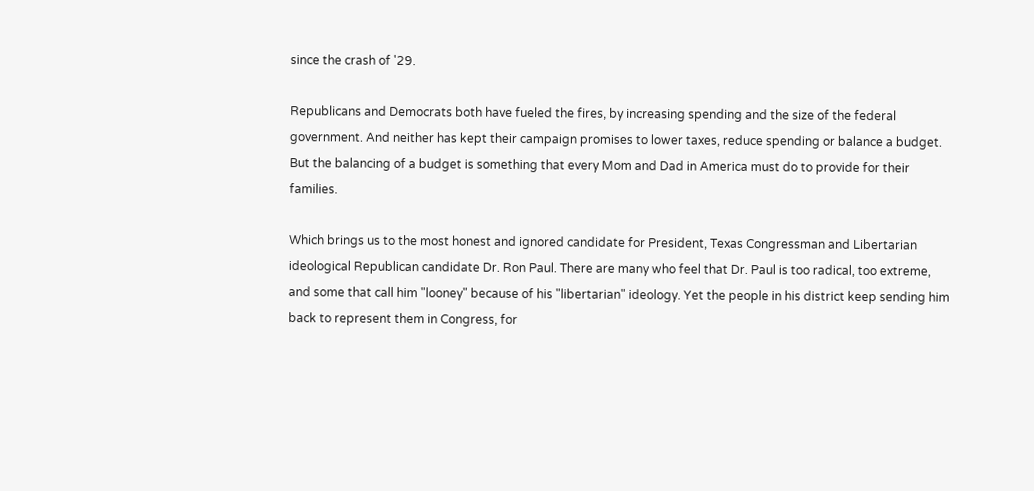since the crash of '29.

Republicans and Democrats both have fueled the fires, by increasing spending and the size of the federal government. And neither has kept their campaign promises to lower taxes, reduce spending or balance a budget. But the balancing of a budget is something that every Mom and Dad in America must do to provide for their families.

Which brings us to the most honest and ignored candidate for President, Texas Congressman and Libertarian ideological Republican candidate Dr. Ron Paul. There are many who feel that Dr. Paul is too radical, too extreme, and some that call him "looney" because of his "libertarian" ideology. Yet the people in his district keep sending him back to represent them in Congress, for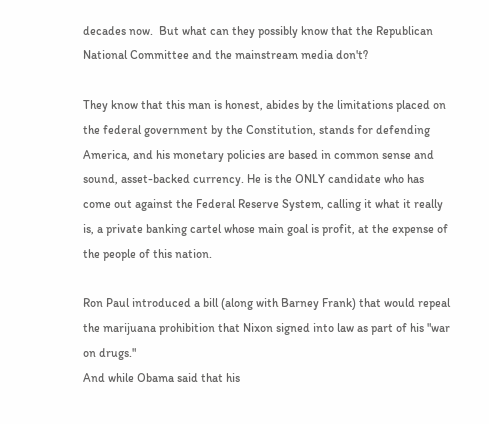decades now.  But what can they possibly know that the Republican National Committee and the mainstream media don't?

They know that this man is honest, abides by the limitations placed on the federal government by the Constitution, stands for defending America, and his monetary policies are based in common sense and sound, asset-backed currency. He is the ONLY candidate who has come out against the Federal Reserve System, calling it what it really is, a private banking cartel whose main goal is profit, at the expense of the people of this nation.

Ron Paul introduced a bill (along with Barney Frank) that would repeal the marijuana prohibition that Nixon signed into law as part of his "war on drugs."
And while Obama said that his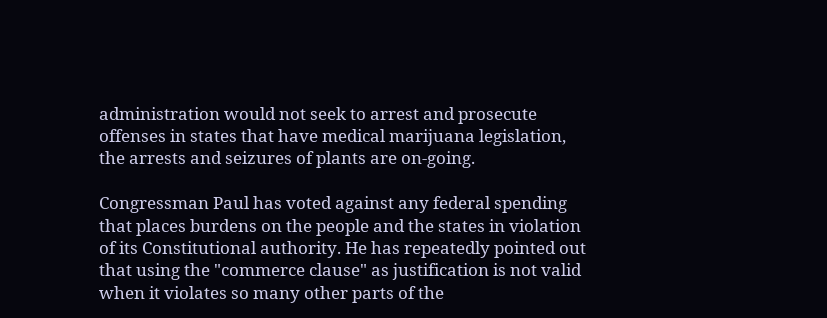administration would not seek to arrest and prosecute offenses in states that have medical marijuana legislation, the arrests and seizures of plants are on-going.

Congressman Paul has voted against any federal spending that places burdens on the people and the states in violation of its Constitutional authority. He has repeatedly pointed out that using the "commerce clause" as justification is not valid when it violates so many other parts of the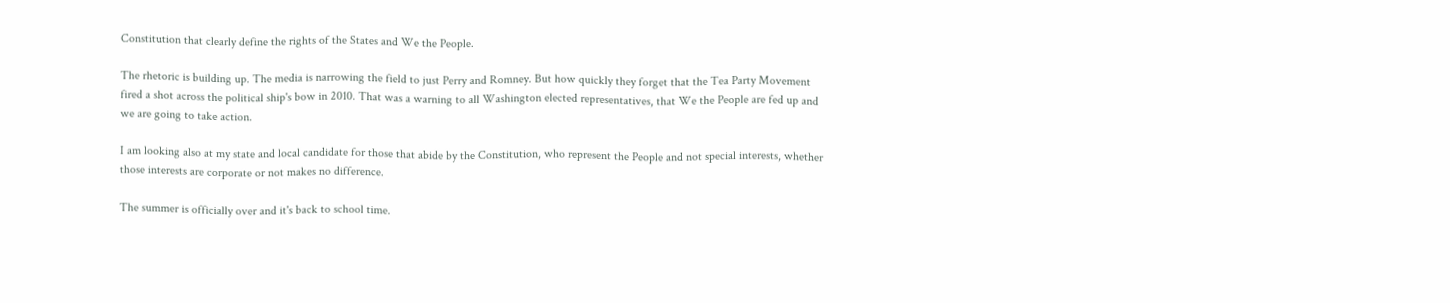Constitution that clearly define the rights of the States and We the People.

The rhetoric is building up. The media is narrowing the field to just Perry and Romney. But how quickly they forget that the Tea Party Movement fired a shot across the political ship's bow in 2010. That was a warning to all Washington elected representatives, that We the People are fed up and we are going to take action.

I am looking also at my state and local candidate for those that abide by the Constitution, who represent the People and not special interests, whether those interests are corporate or not makes no difference.

The summer is officially over and it's back to school time.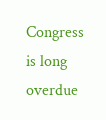Congress is long overdue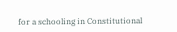for a schooling in Constitutional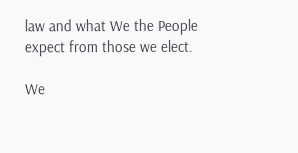law and what We the People expect from those we elect.

We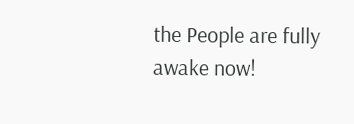the People are fully awake now!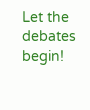Let the debates begin!